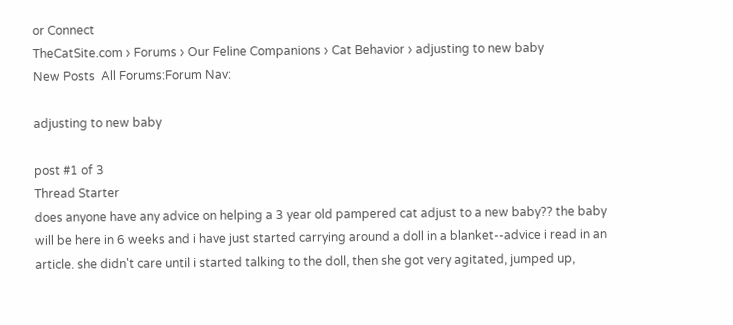or Connect
TheCatSite.com › Forums › Our Feline Companions › Cat Behavior › adjusting to new baby
New Posts  All Forums:Forum Nav:

adjusting to new baby

post #1 of 3
Thread Starter
does anyone have any advice on helping a 3 year old pampered cat adjust to a new baby?? the baby will be here in 6 weeks and i have just started carrying around a doll in a blanket--advice i read in an article. she didn't care until i started talking to the doll, then she got very agitated, jumped up,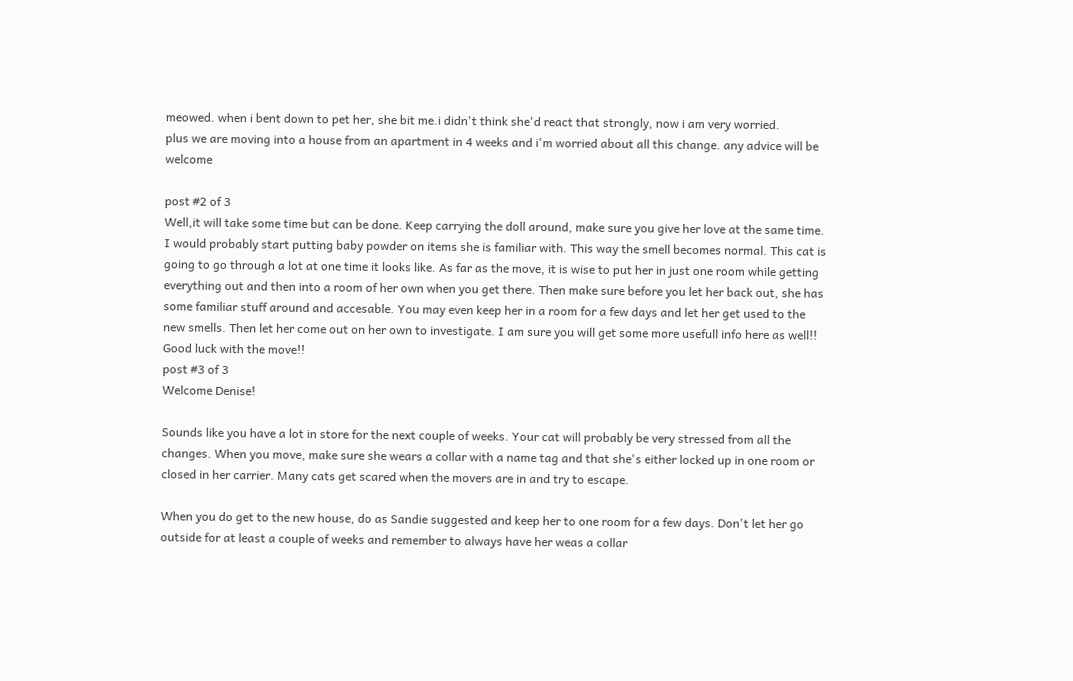meowed. when i bent down to pet her, she bit me.i didn't think she'd react that strongly, now i am very worried.
plus we are moving into a house from an apartment in 4 weeks and i'm worried about all this change. any advice will be welcome

post #2 of 3
Well,it will take some time but can be done. Keep carrying the doll around, make sure you give her love at the same time. I would probably start putting baby powder on items she is familiar with. This way the smell becomes normal. This cat is going to go through a lot at one time it looks like. As far as the move, it is wise to put her in just one room while getting everything out and then into a room of her own when you get there. Then make sure before you let her back out, she has some familiar stuff around and accesable. You may even keep her in a room for a few days and let her get used to the new smells. Then let her come out on her own to investigate. I am sure you will get some more usefull info here as well!! Good luck with the move!!
post #3 of 3
Welcome Denise!

Sounds like you have a lot in store for the next couple of weeks. Your cat will probably be very stressed from all the changes. When you move, make sure she wears a collar with a name tag and that she's either locked up in one room or closed in her carrier. Many cats get scared when the movers are in and try to escape.

When you do get to the new house, do as Sandie suggested and keep her to one room for a few days. Don't let her go outside for at least a couple of weeks and remember to always have her weas a collar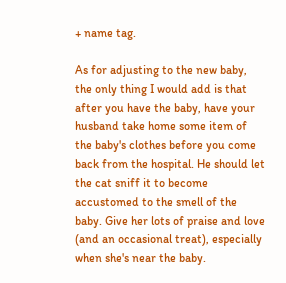+ name tag.

As for adjusting to the new baby, the only thing I would add is that after you have the baby, have your husband take home some item of the baby's clothes before you come back from the hospital. He should let the cat sniff it to become accustomed to the smell of the baby. Give her lots of praise and love (and an occasional treat), especially when she's near the baby.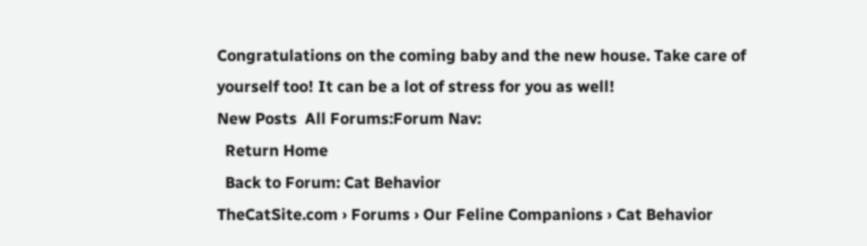Congratulations on the coming baby and the new house. Take care of yourself too! It can be a lot of stress for you as well!
New Posts  All Forums:Forum Nav:
  Return Home
  Back to Forum: Cat Behavior
TheCatSite.com › Forums › Our Feline Companions › Cat Behavior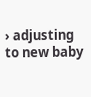› adjusting to new baby